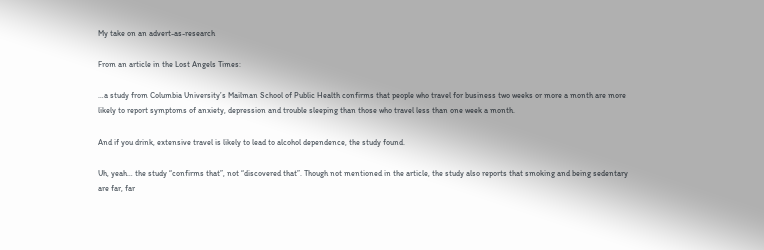My take on an advert-as-research

From an article in the Lost Angels Times:

…a study from Columbia University’s Mailman School of Public Health confirms that people who travel for business two weeks or more a month are more likely to report symptoms of anxiety, depression and trouble sleeping than those who travel less than one week a month.

And if you drink, extensive travel is likely to lead to alcohol dependence, the study found.

Uh, yeah… the study “confirms that”, not “discovered that”. Though not mentioned in the article, the study also reports that smoking and being sedentary are far, far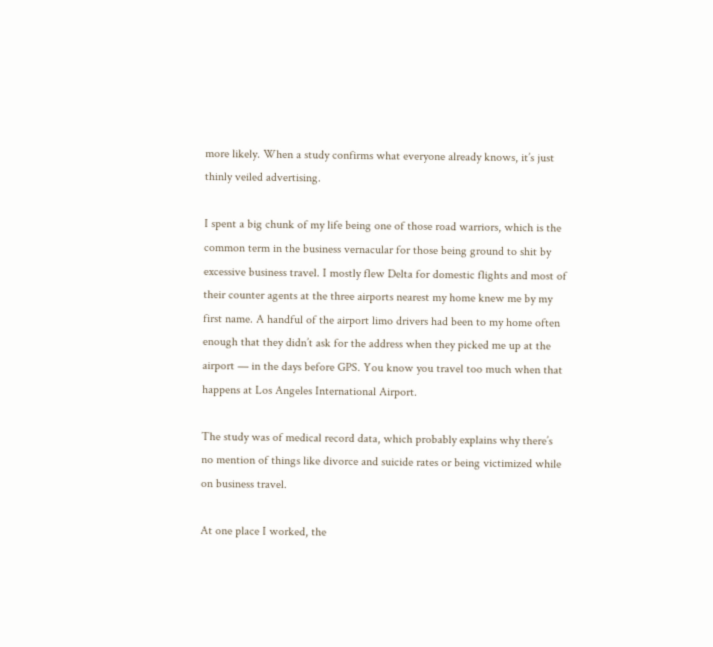more likely. When a study confirms what everyone already knows, it’s just thinly veiled advertising.

I spent a big chunk of my life being one of those road warriors, which is the common term in the business vernacular for those being ground to shit by excessive business travel. I mostly flew Delta for domestic flights and most of their counter agents at the three airports nearest my home knew me by my first name. A handful of the airport limo drivers had been to my home often enough that they didn’t ask for the address when they picked me up at the airport — in the days before GPS. You know you travel too much when that happens at Los Angeles International Airport.

The study was of medical record data, which probably explains why there’s no mention of things like divorce and suicide rates or being victimized while on business travel.

At one place I worked, the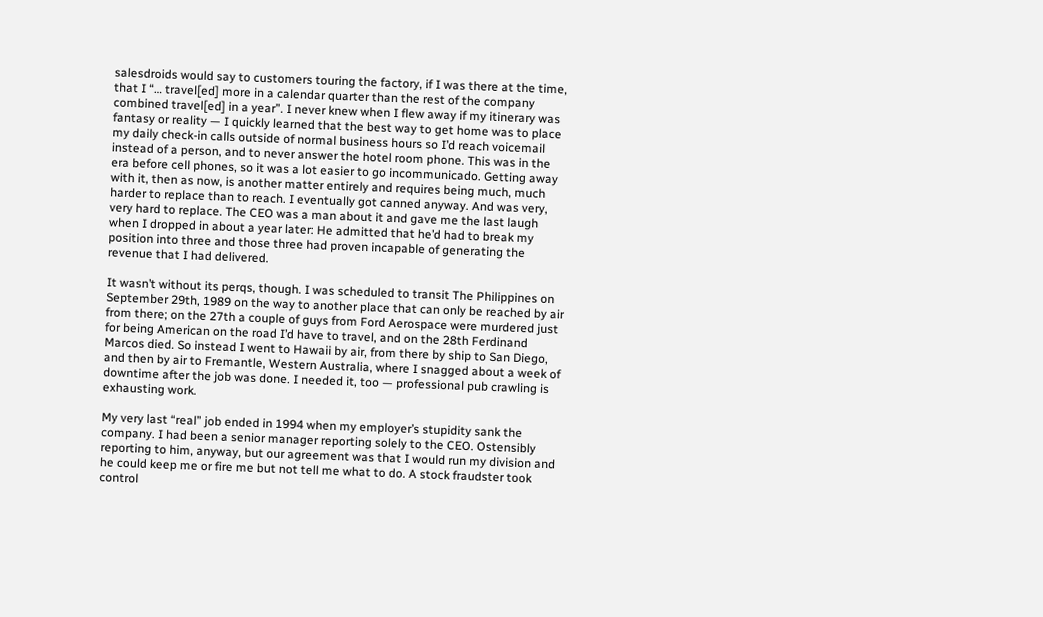salesdroids would say to customers touring the factory, if I was there at the time, that I “… travel[ed] more in a calendar quarter than the rest of the company combined travel[ed] in a year”. I never knew when I flew away if my itinerary was fantasy or reality — I quickly learned that the best way to get home was to place my daily check-in calls outside of normal business hours so I’d reach voicemail instead of a person, and to never answer the hotel room phone. This was in the era before cell phones, so it was a lot easier to go incommunicado. Getting away with it, then as now, is another matter entirely and requires being much, much harder to replace than to reach. I eventually got canned anyway. And was very, very hard to replace. The CEO was a man about it and gave me the last laugh when I dropped in about a year later: He admitted that he’d had to break my position into three and those three had proven incapable of generating the revenue that I had delivered.

It wasn’t without its perqs, though. I was scheduled to transit The Philippines on September 29th, 1989 on the way to another place that can only be reached by air from there; on the 27th a couple of guys from Ford Aerospace were murdered just for being American on the road I’d have to travel, and on the 28th Ferdinand Marcos died. So instead I went to Hawaii by air, from there by ship to San Diego, and then by air to Fremantle, Western Australia, where I snagged about a week of downtime after the job was done. I needed it, too — professional pub crawling is exhausting work.

My very last “real” job ended in 1994 when my employer’s stupidity sank the company. I had been a senior manager reporting solely to the CEO. Ostensibly reporting to him, anyway, but our agreement was that I would run my division and he could keep me or fire me but not tell me what to do. A stock fraudster took control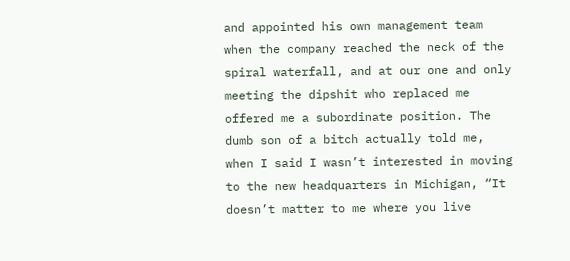and appointed his own management team when the company reached the neck of the spiral waterfall, and at our one and only meeting the dipshit who replaced me offered me a subordinate position. The dumb son of a bitch actually told me, when I said I wasn’t interested in moving to the new headquarters in Michigan, “It doesn’t matter to me where you live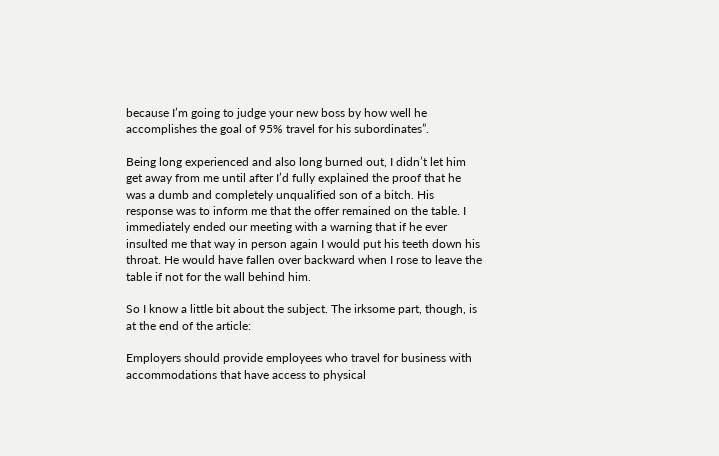because I’m going to judge your new boss by how well he accomplishes the goal of 95% travel for his subordinates”.

Being long experienced and also long burned out, I didn’t let him get away from me until after I’d fully explained the proof that he was a dumb and completely unqualified son of a bitch. His response was to inform me that the offer remained on the table. I immediately ended our meeting with a warning that if he ever insulted me that way in person again I would put his teeth down his throat. He would have fallen over backward when I rose to leave the table if not for the wall behind him.

So I know a little bit about the subject. The irksome part, though, is at the end of the article:

Employers should provide employees who travel for business with accommodations that have access to physical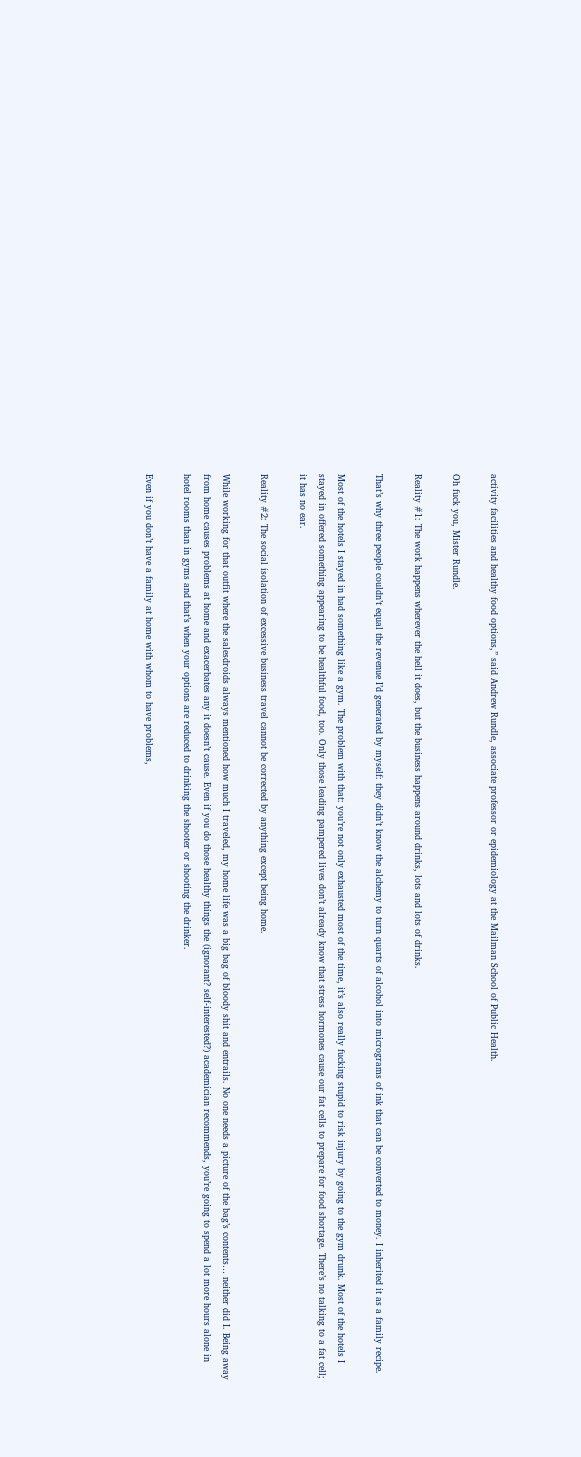activity facilities and healthy food options,” said Andrew Rundle, associate professor or epidemiology at the Mailman School of Public Health.

Oh fuck you, Mister Rundle.

Reality #1: The work happens wherever the hell it does, but the business happens around drinks, lots and lots of drinks.

That’s why three people couldn’t equal the revenue I’d generated by myself: they didn’t know the alchemy to turn quarts of alcohol into micrograms of ink that can be converted to money. I inherited it as a family recipe.

Most of the hotels I stayed in had something like a gym. The problem with that: you’re not only exhausted most of the time, it’s also really fucking stupid to risk injury by going to the gym drunk. Most of the hotels I stayed in offered something appearing to be healthful food, too. Only those leading pampered lives don’t already know that stress hormones cause our fat cells to prepare for food shortage. There’s no talking to a fat cell; it has no ear.

Reality #2: The social isolation of excessive business travel cannot be corrected by anything except being home.

While working for that outfit where the salesdroids always mentioned how much I traveled, my home life was a big bag of bloody shit and entrails. No one needs a picture of the bag’s contents… neither did I. Being away from home causes problems at home and exacerbates any it doesn’t cause. Even if you do those healthy things the (ignorant? self-interested?) academician recommends, you’re going to spend a lot more hours alone in hotel rooms than in gyms and that’s when your options are reduced to drinking the shooter or shooting the drinker.

Even if you don’t have a family at home with whom to have problems,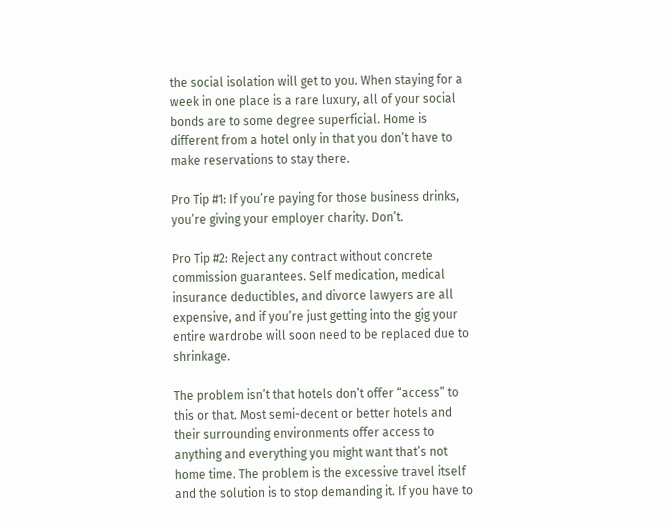the social isolation will get to you. When staying for a week in one place is a rare luxury, all of your social bonds are to some degree superficial. Home is different from a hotel only in that you don’t have to make reservations to stay there.

Pro Tip #1: If you’re paying for those business drinks, you’re giving your employer charity. Don’t.

Pro Tip #2: Reject any contract without concrete commission guarantees. Self medication, medical insurance deductibles, and divorce lawyers are all expensive, and if you’re just getting into the gig your entire wardrobe will soon need to be replaced due to shrinkage.

The problem isn’t that hotels don’t offer “access” to this or that. Most semi-decent or better hotels and their surrounding environments offer access to anything and everything you might want that’s not home time. The problem is the excessive travel itself and the solution is to stop demanding it. If you have to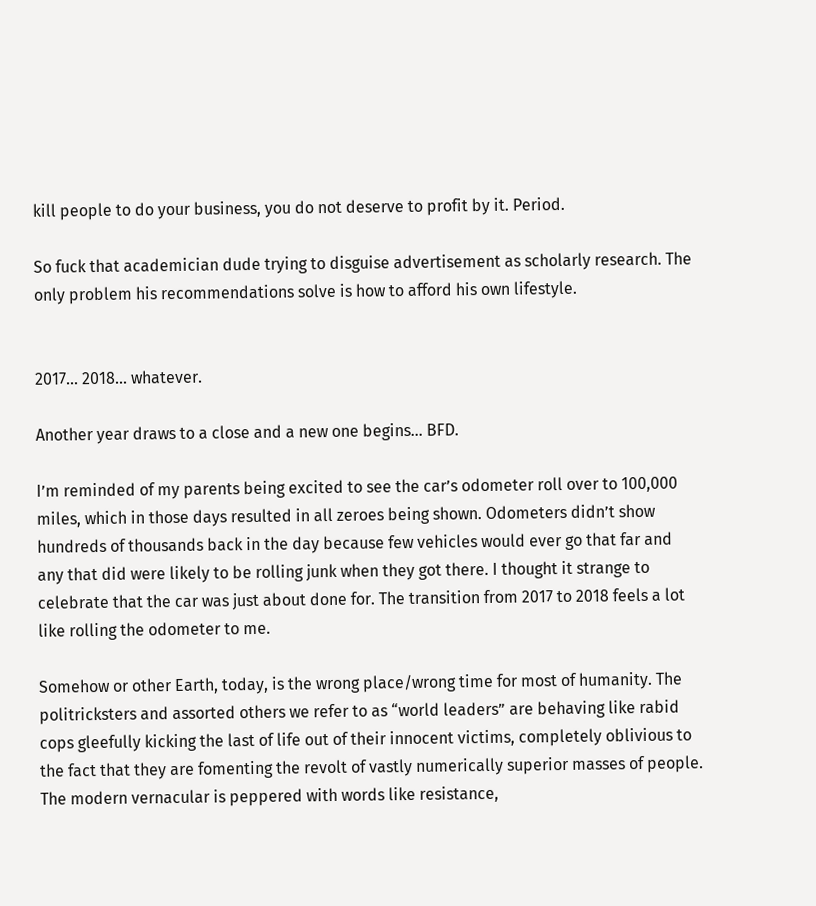kill people to do your business, you do not deserve to profit by it. Period.

So fuck that academician dude trying to disguise advertisement as scholarly research. The only problem his recommendations solve is how to afford his own lifestyle.


2017… 2018… whatever.

Another year draws to a close and a new one begins… BFD.

I’m reminded of my parents being excited to see the car’s odometer roll over to 100,000 miles, which in those days resulted in all zeroes being shown. Odometers didn’t show hundreds of thousands back in the day because few vehicles would ever go that far and any that did were likely to be rolling junk when they got there. I thought it strange to celebrate that the car was just about done for. The transition from 2017 to 2018 feels a lot like rolling the odometer to me.

Somehow or other Earth, today, is the wrong place/wrong time for most of humanity. The politricksters and assorted others we refer to as “world leaders” are behaving like rabid cops gleefully kicking the last of life out of their innocent victims, completely oblivious to the fact that they are fomenting the revolt of vastly numerically superior masses of people. The modern vernacular is peppered with words like resistance,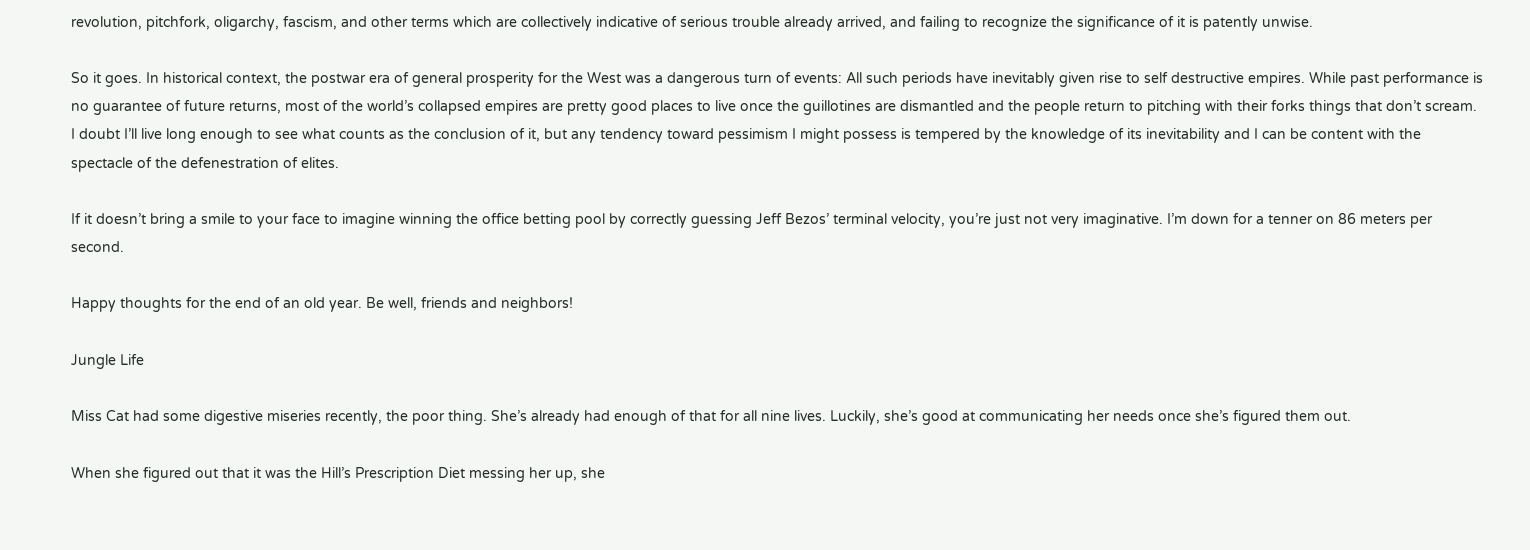revolution, pitchfork, oligarchy, fascism, and other terms which are collectively indicative of serious trouble already arrived, and failing to recognize the significance of it is patently unwise.

So it goes. In historical context, the postwar era of general prosperity for the West was a dangerous turn of events: All such periods have inevitably given rise to self destructive empires. While past performance is no guarantee of future returns, most of the world’s collapsed empires are pretty good places to live once the guillotines are dismantled and the people return to pitching with their forks things that don’t scream. I doubt I’ll live long enough to see what counts as the conclusion of it, but any tendency toward pessimism I might possess is tempered by the knowledge of its inevitability and I can be content with the spectacle of the defenestration of elites.

If it doesn’t bring a smile to your face to imagine winning the office betting pool by correctly guessing Jeff Bezos’ terminal velocity, you’re just not very imaginative. I’m down for a tenner on 86 meters per second.

Happy thoughts for the end of an old year. Be well, friends and neighbors!

Jungle Life

Miss Cat had some digestive miseries recently, the poor thing. She’s already had enough of that for all nine lives. Luckily, she’s good at communicating her needs once she’s figured them out.

When she figured out that it was the Hill’s Prescription Diet messing her up, she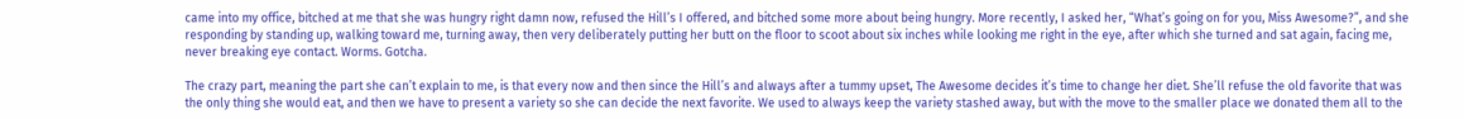came into my office, bitched at me that she was hungry right damn now, refused the Hill’s I offered, and bitched some more about being hungry. More recently, I asked her, “What’s going on for you, Miss Awesome?”, and she responding by standing up, walking toward me, turning away, then very deliberately putting her butt on the floor to scoot about six inches while looking me right in the eye, after which she turned and sat again, facing me, never breaking eye contact. Worms. Gotcha.

The crazy part, meaning the part she can’t explain to me, is that every now and then since the Hill’s and always after a tummy upset, The Awesome decides it’s time to change her diet. She’ll refuse the old favorite that was the only thing she would eat, and then we have to present a variety so she can decide the next favorite. We used to always keep the variety stashed away, but with the move to the smaller place we donated them all to the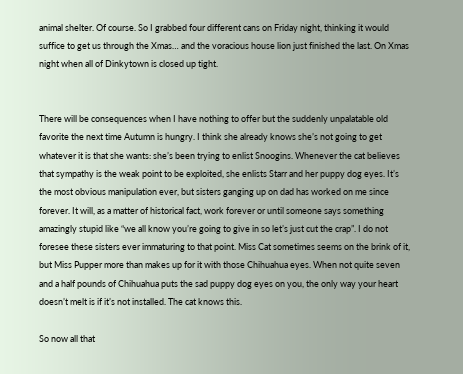animal shelter. Of course. So I grabbed four different cans on Friday night, thinking it would suffice to get us through the Xmas… and the voracious house lion just finished the last. On Xmas night when all of Dinkytown is closed up tight.


There will be consequences when I have nothing to offer but the suddenly unpalatable old favorite the next time Autumn is hungry. I think she already knows she’s not going to get whatever it is that she wants: she’s been trying to enlist Snoogins. Whenever the cat believes that sympathy is the weak point to be exploited, she enlists Starr and her puppy dog eyes. It’s the most obvious manipulation ever, but sisters ganging up on dad has worked on me since forever. It will, as a matter of historical fact, work forever or until someone says something amazingly stupid like “we all know you’re going to give in so let’s just cut the crap”. I do not foresee these sisters ever immaturing to that point. Miss Cat sometimes seems on the brink of it, but Miss Pupper more than makes up for it with those Chihuahua eyes. When not quite seven and a half pounds of Chihuahua puts the sad puppy dog eyes on you, the only way your heart doesn’t melt is if it’s not installed. The cat knows this.

So now all that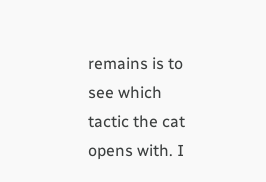remains is to see which tactic the cat opens with. I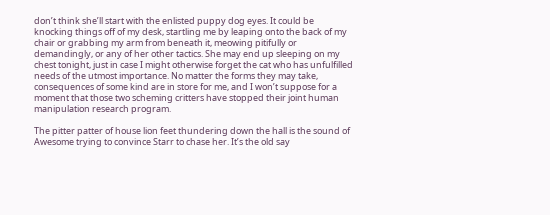don’t think she’ll start with the enlisted puppy dog eyes. It could be knocking things off of my desk, startling me by leaping onto the back of my chair or grabbing my arm from beneath it, meowing pitifully or demandingly, or any of her other tactics. She may end up sleeping on my chest tonight, just in case I might otherwise forget the cat who has unfulfilled needs of the utmost importance. No matter the forms they may take, consequences of some kind are in store for me, and I won’t suppose for a moment that those two scheming critters have stopped their joint human manipulation research program.

The pitter patter of house lion feet thundering down the hall is the sound of Awesome trying to convince Starr to chase her. It’s the old say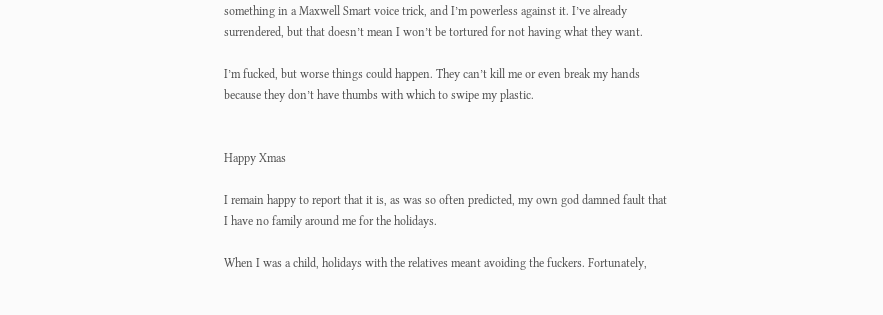something in a Maxwell Smart voice trick, and I’m powerless against it. I’ve already surrendered, but that doesn’t mean I won’t be tortured for not having what they want.

I’m fucked, but worse things could happen. They can’t kill me or even break my hands because they don’t have thumbs with which to swipe my plastic.


Happy Xmas

I remain happy to report that it is, as was so often predicted, my own god damned fault that I have no family around me for the holidays.

When I was a child, holidays with the relatives meant avoiding the fuckers. Fortunately,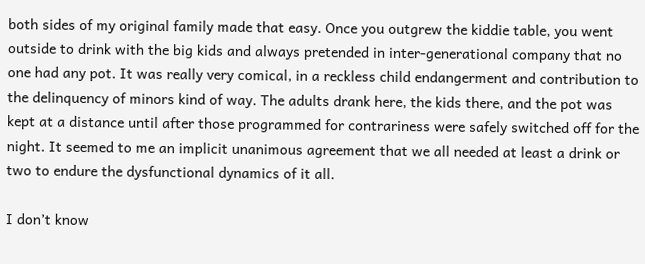both sides of my original family made that easy. Once you outgrew the kiddie table, you went outside to drink with the big kids and always pretended in inter-generational company that no one had any pot. It was really very comical, in a reckless child endangerment and contribution to the delinquency of minors kind of way. The adults drank here, the kids there, and the pot was kept at a distance until after those programmed for contrariness were safely switched off for the night. It seemed to me an implicit unanimous agreement that we all needed at least a drink or two to endure the dysfunctional dynamics of it all.

I don’t know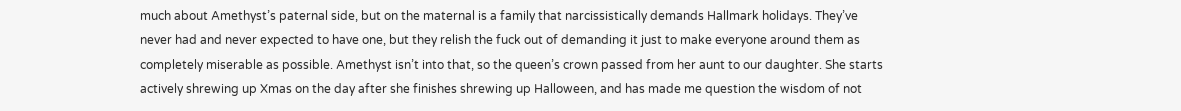much about Amethyst’s paternal side, but on the maternal is a family that narcissistically demands Hallmark holidays. They’ve never had and never expected to have one, but they relish the fuck out of demanding it just to make everyone around them as completely miserable as possible. Amethyst isn’t into that, so the queen’s crown passed from her aunt to our daughter. She starts actively shrewing up Xmas on the day after she finishes shrewing up Halloween, and has made me question the wisdom of not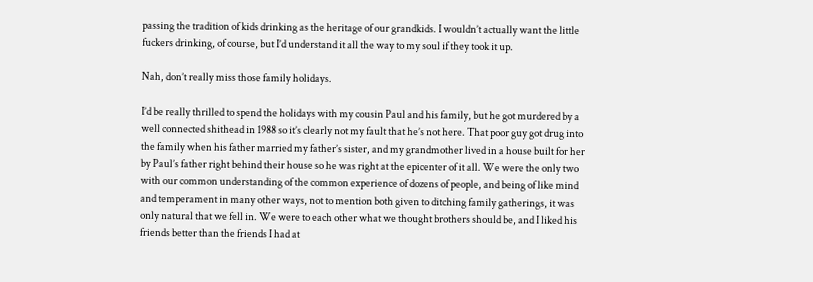passing the tradition of kids drinking as the heritage of our grandkids. I wouldn’t actually want the little fuckers drinking, of course, but I’d understand it all the way to my soul if they took it up.

Nah, don’t really miss those family holidays.

I’d be really thrilled to spend the holidays with my cousin Paul and his family, but he got murdered by a well connected shithead in 1988 so it’s clearly not my fault that he’s not here. That poor guy got drug into the family when his father married my father’s sister, and my grandmother lived in a house built for her by Paul’s father right behind their house so he was right at the epicenter of it all. We were the only two with our common understanding of the common experience of dozens of people, and being of like mind and temperament in many other ways, not to mention both given to ditching family gatherings, it was only natural that we fell in. We were to each other what we thought brothers should be, and I liked his friends better than the friends I had at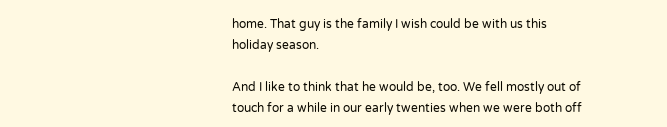home. That guy is the family I wish could be with us this holiday season.

And I like to think that he would be, too. We fell mostly out of touch for a while in our early twenties when we were both off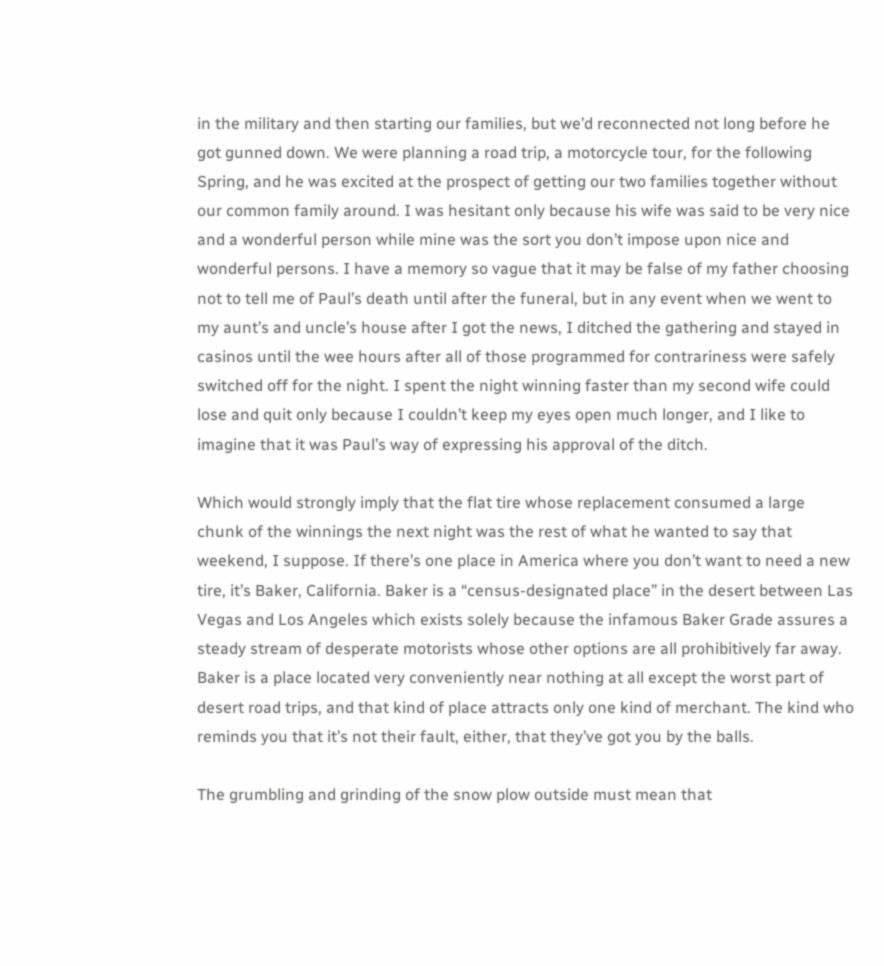in the military and then starting our families, but we’d reconnected not long before he got gunned down. We were planning a road trip, a motorcycle tour, for the following Spring, and he was excited at the prospect of getting our two families together without our common family around. I was hesitant only because his wife was said to be very nice and a wonderful person while mine was the sort you don’t impose upon nice and wonderful persons. I have a memory so vague that it may be false of my father choosing not to tell me of Paul’s death until after the funeral, but in any event when we went to my aunt’s and uncle’s house after I got the news, I ditched the gathering and stayed in casinos until the wee hours after all of those programmed for contrariness were safely switched off for the night. I spent the night winning faster than my second wife could lose and quit only because I couldn’t keep my eyes open much longer, and I like to imagine that it was Paul’s way of expressing his approval of the ditch.

Which would strongly imply that the flat tire whose replacement consumed a large chunk of the winnings the next night was the rest of what he wanted to say that weekend, I suppose. If there’s one place in America where you don’t want to need a new tire, it’s Baker, California. Baker is a “census-designated place” in the desert between Las Vegas and Los Angeles which exists solely because the infamous Baker Grade assures a steady stream of desperate motorists whose other options are all prohibitively far away. Baker is a place located very conveniently near nothing at all except the worst part of desert road trips, and that kind of place attracts only one kind of merchant. The kind who reminds you that it’s not their fault, either, that they’ve got you by the balls.

The grumbling and grinding of the snow plow outside must mean that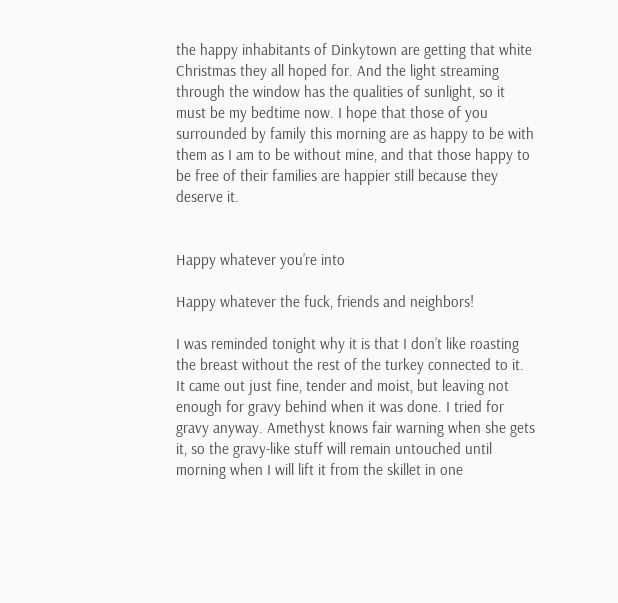the happy inhabitants of Dinkytown are getting that white Christmas they all hoped for. And the light streaming through the window has the qualities of sunlight, so it must be my bedtime now. I hope that those of you surrounded by family this morning are as happy to be with them as I am to be without mine, and that those happy to be free of their families are happier still because they deserve it.


Happy whatever you’re into

Happy whatever the fuck, friends and neighbors!

I was reminded tonight why it is that I don’t like roasting the breast without the rest of the turkey connected to it. It came out just fine, tender and moist, but leaving not enough for gravy behind when it was done. I tried for gravy anyway. Amethyst knows fair warning when she gets it, so the gravy-like stuff will remain untouched until morning when I will lift it from the skillet in one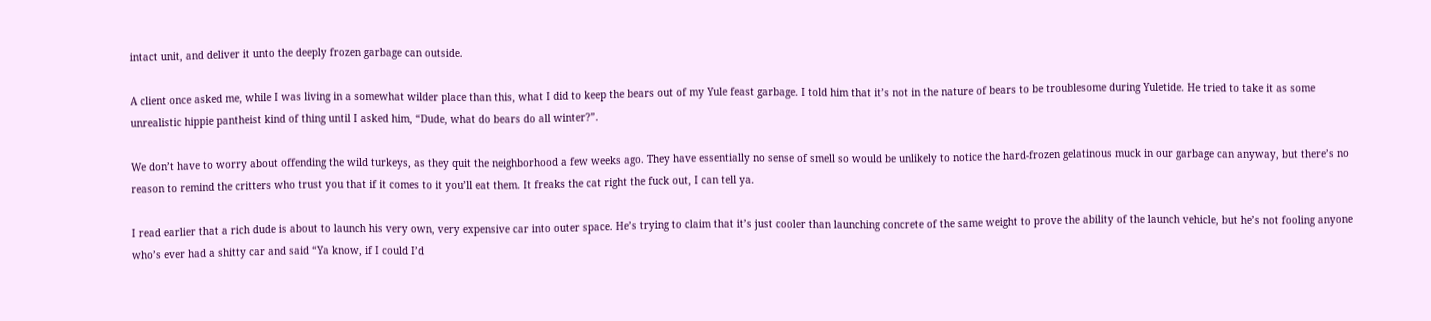intact unit, and deliver it unto the deeply frozen garbage can outside.

A client once asked me, while I was living in a somewhat wilder place than this, what I did to keep the bears out of my Yule feast garbage. I told him that it’s not in the nature of bears to be troublesome during Yuletide. He tried to take it as some unrealistic hippie pantheist kind of thing until I asked him, “Dude, what do bears do all winter?”.

We don’t have to worry about offending the wild turkeys, as they quit the neighborhood a few weeks ago. They have essentially no sense of smell so would be unlikely to notice the hard-frozen gelatinous muck in our garbage can anyway, but there’s no reason to remind the critters who trust you that if it comes to it you’ll eat them. It freaks the cat right the fuck out, I can tell ya.

I read earlier that a rich dude is about to launch his very own, very expensive car into outer space. He’s trying to claim that it’s just cooler than launching concrete of the same weight to prove the ability of the launch vehicle, but he’s not fooling anyone who’s ever had a shitty car and said “Ya know, if I could I’d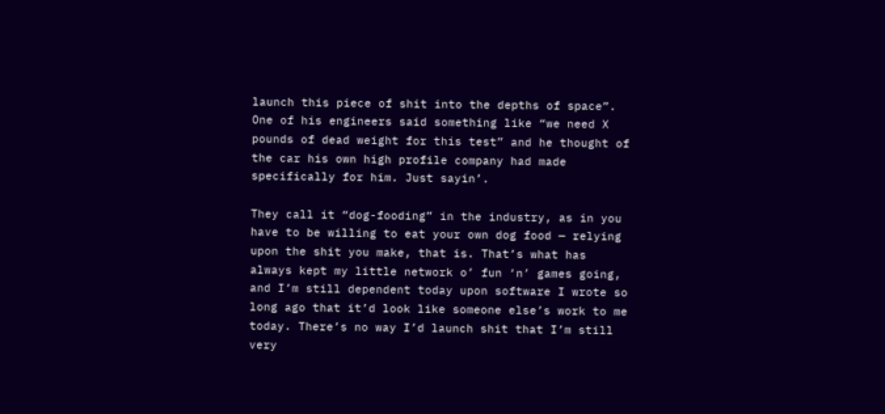launch this piece of shit into the depths of space”. One of his engineers said something like “we need X pounds of dead weight for this test” and he thought of the car his own high profile company had made specifically for him. Just sayin’.

They call it “dog-fooding” in the industry, as in you have to be willing to eat your own dog food — relying upon the shit you make, that is. That’s what has always kept my little network o’ fun ‘n’ games going, and I’m still dependent today upon software I wrote so long ago that it’d look like someone else’s work to me today. There’s no way I’d launch shit that I’m still very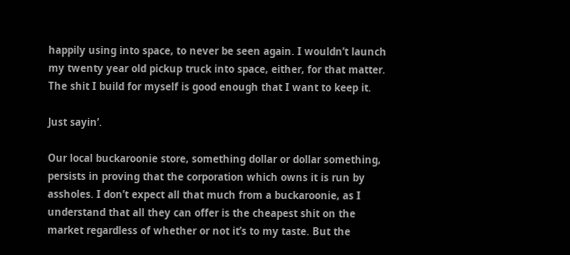happily using into space, to never be seen again. I wouldn’t launch my twenty year old pickup truck into space, either, for that matter. The shit I build for myself is good enough that I want to keep it.

Just sayin’.

Our local buckaroonie store, something dollar or dollar something, persists in proving that the corporation which owns it is run by assholes. I don’t expect all that much from a buckaroonie, as I understand that all they can offer is the cheapest shit on the market regardless of whether or not it’s to my taste. But the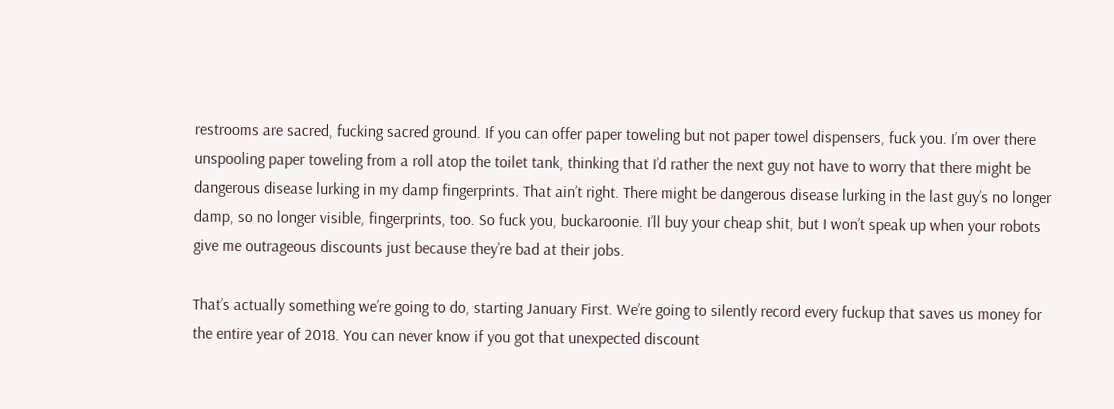restrooms are sacred, fucking sacred ground. If you can offer paper toweling but not paper towel dispensers, fuck you. I’m over there unspooling paper toweling from a roll atop the toilet tank, thinking that I’d rather the next guy not have to worry that there might be dangerous disease lurking in my damp fingerprints. That ain’t right. There might be dangerous disease lurking in the last guy’s no longer damp, so no longer visible, fingerprints, too. So fuck you, buckaroonie. I’ll buy your cheap shit, but I won’t speak up when your robots give me outrageous discounts just because they’re bad at their jobs.

That’s actually something we’re going to do, starting January First. We’re going to silently record every fuckup that saves us money for the entire year of 2018. You can never know if you got that unexpected discount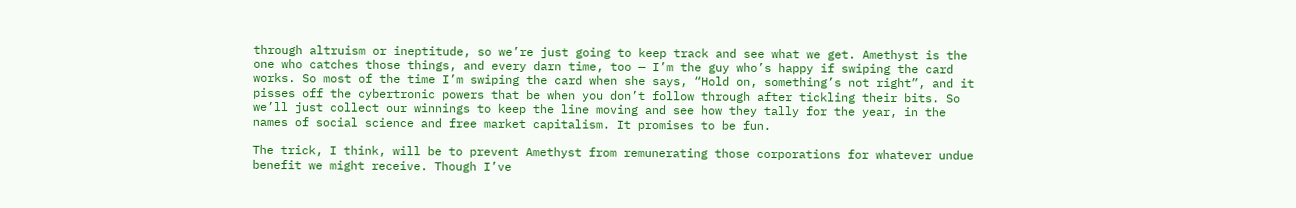through altruism or ineptitude, so we’re just going to keep track and see what we get. Amethyst is the one who catches those things, and every darn time, too — I’m the guy who’s happy if swiping the card works. So most of the time I’m swiping the card when she says, “Hold on, something’s not right”, and it pisses off the cybertronic powers that be when you don’t follow through after tickling their bits. So we’ll just collect our winnings to keep the line moving and see how they tally for the year, in the names of social science and free market capitalism. It promises to be fun.

The trick, I think, will be to prevent Amethyst from remunerating those corporations for whatever undue benefit we might receive. Though I’ve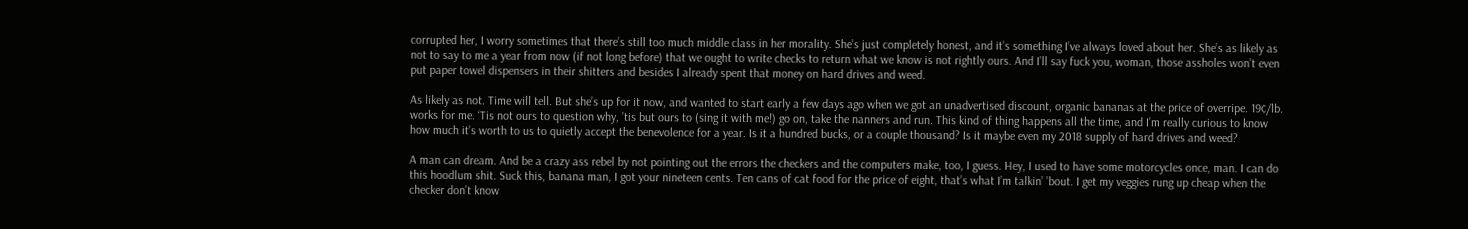corrupted her, I worry sometimes that there’s still too much middle class in her morality. She’s just completely honest, and it’s something I’ve always loved about her. She’s as likely as not to say to me a year from now (if not long before) that we ought to write checks to return what we know is not rightly ours. And I’ll say fuck you, woman, those assholes won’t even put paper towel dispensers in their shitters and besides I already spent that money on hard drives and weed.

As likely as not. Time will tell. But she’s up for it now, and wanted to start early a few days ago when we got an unadvertised discount, organic bananas at the price of overripe. 19¢/lb. works for me. ‘Tis not ours to question why, ’tis but ours to (sing it with me!) go on, take the nanners and run. This kind of thing happens all the time, and I’m really curious to know how much it’s worth to us to quietly accept the benevolence for a year. Is it a hundred bucks, or a couple thousand? Is it maybe even my 2018 supply of hard drives and weed?

A man can dream. And be a crazy ass rebel by not pointing out the errors the checkers and the computers make, too, I guess. Hey, I used to have some motorcycles once, man. I can do this hoodlum shit. Suck this, banana man, I got your nineteen cents. Ten cans of cat food for the price of eight, that’s what I’m talkin’ ’bout. I get my veggies rung up cheap when the checker don’t know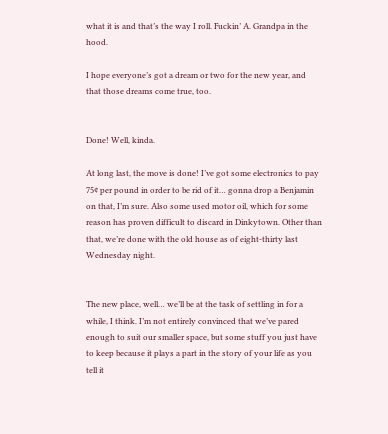what it is and that’s the way I roll. Fuckin’ A. Grandpa in the hood.

I hope everyone’s got a dream or two for the new year, and that those dreams come true, too.


Done! Well, kinda.

At long last, the move is done! I’ve got some electronics to pay 75¢ per pound in order to be rid of it… gonna drop a Benjamin on that, I’m sure. Also some used motor oil, which for some reason has proven difficult to discard in Dinkytown. Other than that, we’re done with the old house as of eight-thirty last Wednesday night.


The new place, well… we’ll be at the task of settling in for a while, I think. I’m not entirely convinced that we’ve pared enough to suit our smaller space, but some stuff you just have to keep because it plays a part in the story of your life as you tell it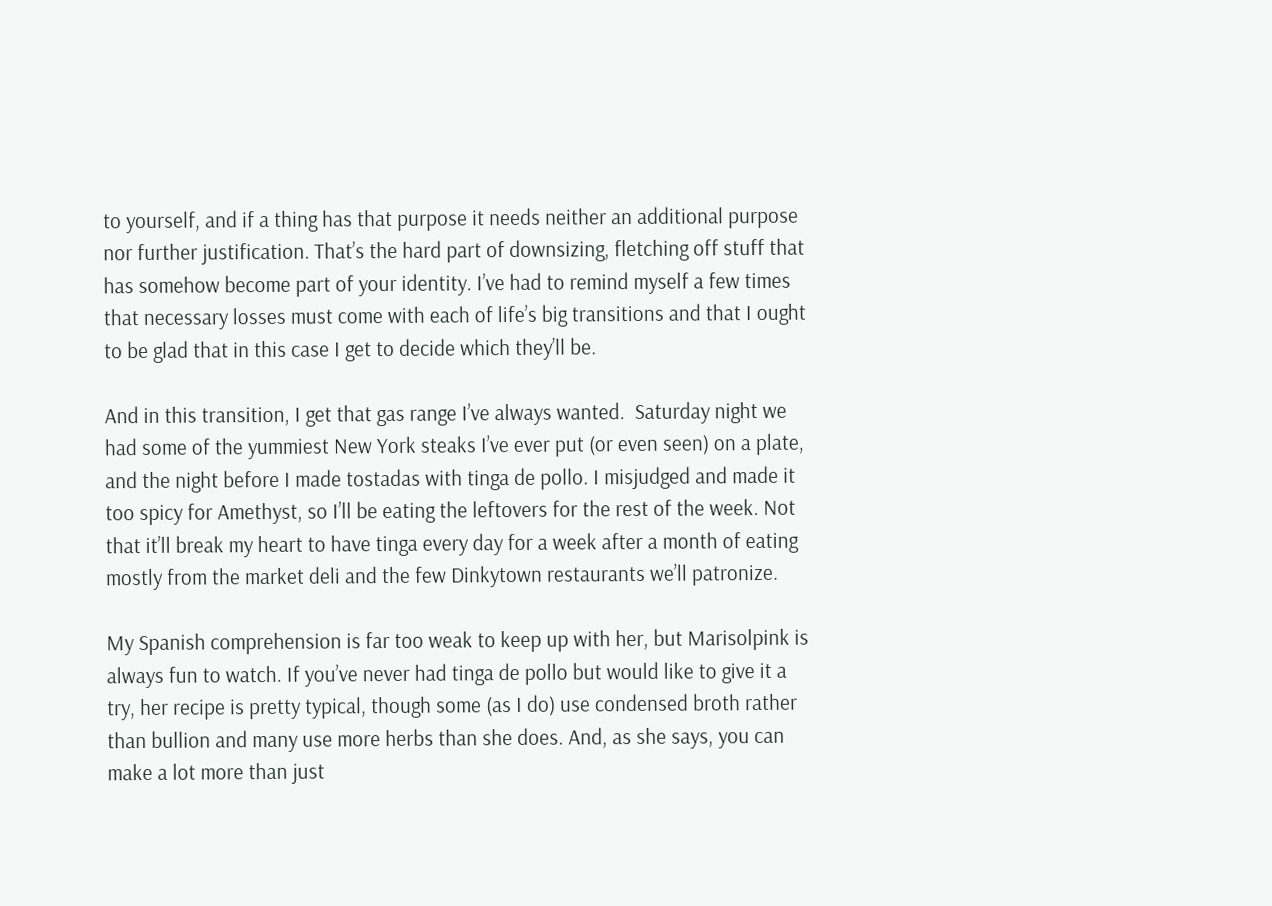to yourself, and if a thing has that purpose it needs neither an additional purpose nor further justification. That’s the hard part of downsizing, fletching off stuff that has somehow become part of your identity. I’ve had to remind myself a few times that necessary losses must come with each of life’s big transitions and that I ought to be glad that in this case I get to decide which they’ll be.

And in this transition, I get that gas range I’ve always wanted.  Saturday night we had some of the yummiest New York steaks I’ve ever put (or even seen) on a plate, and the night before I made tostadas with tinga de pollo. I misjudged and made it too spicy for Amethyst, so I’ll be eating the leftovers for the rest of the week. Not that it’ll break my heart to have tinga every day for a week after a month of eating mostly from the market deli and the few Dinkytown restaurants we’ll patronize.

My Spanish comprehension is far too weak to keep up with her, but Marisolpink is always fun to watch. If you’ve never had tinga de pollo but would like to give it a try, her recipe is pretty typical, though some (as I do) use condensed broth rather than bullion and many use more herbs than she does. And, as she says, you can make a lot more than just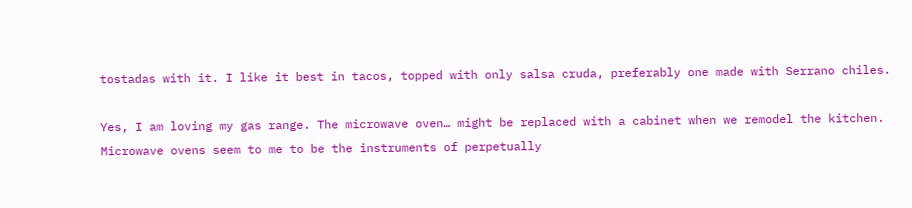tostadas with it. I like it best in tacos, topped with only salsa cruda, preferably one made with Serrano chiles.

Yes, I am loving my gas range. The microwave oven… might be replaced with a cabinet when we remodel the kitchen. Microwave ovens seem to me to be the instruments of perpetually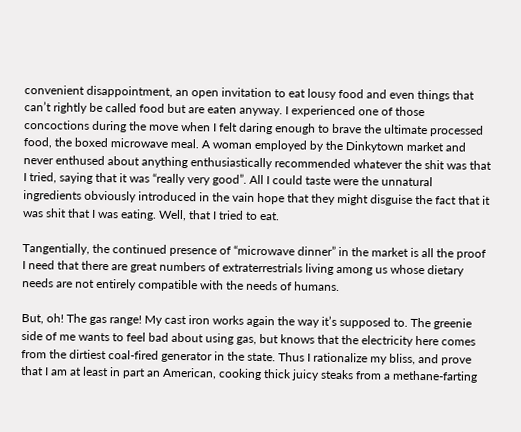convenient disappointment, an open invitation to eat lousy food and even things that can’t rightly be called food but are eaten anyway. I experienced one of those concoctions during the move when I felt daring enough to brave the ultimate processed food, the boxed microwave meal. A woman employed by the Dinkytown market and never enthused about anything enthusiastically recommended whatever the shit was that I tried, saying that it was “really very good”. All I could taste were the unnatural ingredients obviously introduced in the vain hope that they might disguise the fact that it was shit that I was eating. Well, that I tried to eat.

Tangentially, the continued presence of “microwave dinner” in the market is all the proof I need that there are great numbers of extraterrestrials living among us whose dietary needs are not entirely compatible with the needs of humans.

But, oh! The gas range! My cast iron works again the way it’s supposed to. The greenie side of me wants to feel bad about using gas, but knows that the electricity here comes from the dirtiest coal-fired generator in the state. Thus I rationalize my bliss, and prove that I am at least in part an American, cooking thick juicy steaks from a methane-farting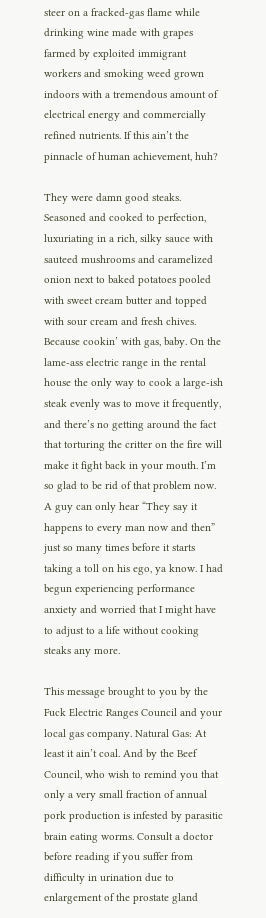steer on a fracked-gas flame while drinking wine made with grapes farmed by exploited immigrant workers and smoking weed grown indoors with a tremendous amount of electrical energy and commercially refined nutrients. If this ain’t the pinnacle of human achievement, huh?

They were damn good steaks. Seasoned and cooked to perfection, luxuriating in a rich, silky sauce with sauteed mushrooms and caramelized onion next to baked potatoes pooled with sweet cream butter and topped with sour cream and fresh chives. Because cookin’ with gas, baby. On the lame-ass electric range in the rental house the only way to cook a large-ish steak evenly was to move it frequently, and there’s no getting around the fact that torturing the critter on the fire will make it fight back in your mouth. I’m so glad to be rid of that problem now. A guy can only hear “They say it happens to every man now and then” just so many times before it starts taking a toll on his ego, ya know. I had begun experiencing performance anxiety and worried that I might have to adjust to a life without cooking steaks any more.

This message brought to you by the Fuck Electric Ranges Council and your local gas company. Natural Gas: At least it ain’t coal. And by the Beef Council, who wish to remind you that only a very small fraction of annual pork production is infested by parasitic brain eating worms. Consult a doctor before reading if you suffer from difficulty in urination due to enlargement of the prostate gland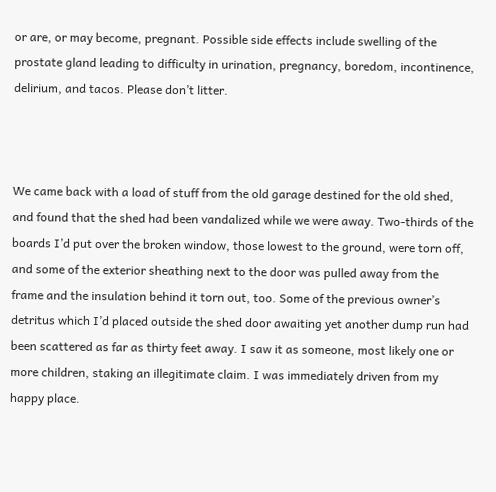or are, or may become, pregnant. Possible side effects include swelling of the prostate gland leading to difficulty in urination, pregnancy, boredom, incontinence, delirium, and tacos. Please don’t litter.



We came back with a load of stuff from the old garage destined for the old shed, and found that the shed had been vandalized while we were away. Two-thirds of the boards I’d put over the broken window, those lowest to the ground, were torn off, and some of the exterior sheathing next to the door was pulled away from the frame and the insulation behind it torn out, too. Some of the previous owner’s detritus which I’d placed outside the shed door awaiting yet another dump run had been scattered as far as thirty feet away. I saw it as someone, most likely one or more children, staking an illegitimate claim. I was immediately driven from my happy place.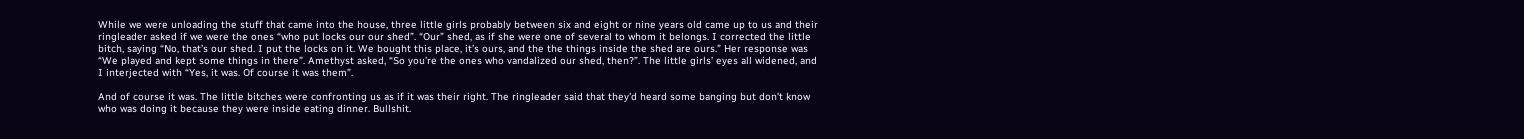While we were unloading the stuff that came into the house, three little girls probably between six and eight or nine years old came up to us and their ringleader asked if we were the ones “who put locks our our shed”. “Our” shed, as if she were one of several to whom it belongs. I corrected the little bitch, saying “No, that’s our shed. I put the locks on it. We bought this place, it’s ours, and the the things inside the shed are ours.” Her response was “We played and kept some things in there”. Amethyst asked, “So you’re the ones who vandalized our shed, then?”. The little girls’ eyes all widened, and I interjected with “Yes, it was. Of course it was them”.

And of course it was. The little bitches were confronting us as if it was their right. The ringleader said that they’d heard some banging but don’t know who was doing it because they were inside eating dinner. Bullshit.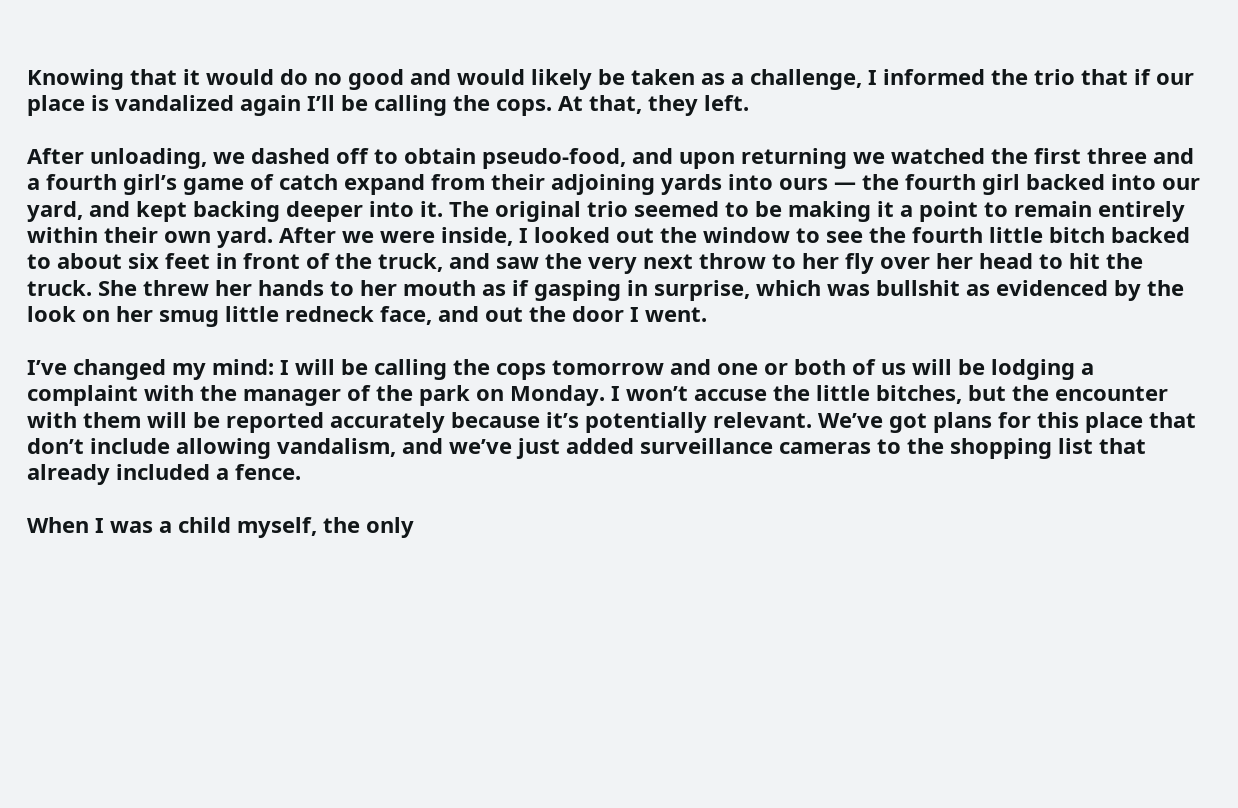Knowing that it would do no good and would likely be taken as a challenge, I informed the trio that if our place is vandalized again I’ll be calling the cops. At that, they left.

After unloading, we dashed off to obtain pseudo-food, and upon returning we watched the first three and a fourth girl’s game of catch expand from their adjoining yards into ours — the fourth girl backed into our yard, and kept backing deeper into it. The original trio seemed to be making it a point to remain entirely within their own yard. After we were inside, I looked out the window to see the fourth little bitch backed to about six feet in front of the truck, and saw the very next throw to her fly over her head to hit the truck. She threw her hands to her mouth as if gasping in surprise, which was bullshit as evidenced by the look on her smug little redneck face, and out the door I went.

I’ve changed my mind: I will be calling the cops tomorrow and one or both of us will be lodging a complaint with the manager of the park on Monday. I won’t accuse the little bitches, but the encounter with them will be reported accurately because it’s potentially relevant. We’ve got plans for this place that don’t include allowing vandalism, and we’ve just added surveillance cameras to the shopping list that already included a fence.

When I was a child myself, the only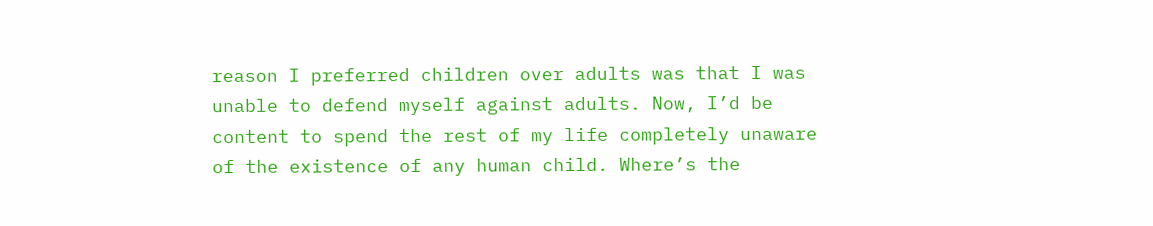reason I preferred children over adults was that I was unable to defend myself against adults. Now, I’d be content to spend the rest of my life completely unaware of the existence of any human child. Where’s the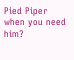Pied Piper when you need him?